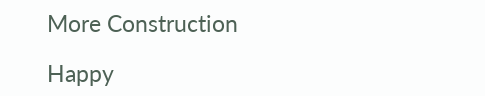More Construction

Happy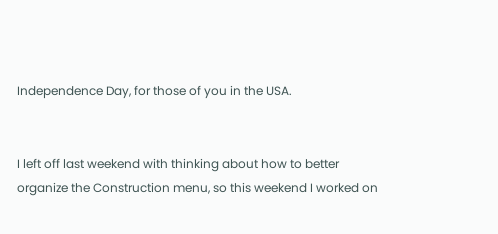Independence Day, for those of you in the USA.


I left off last weekend with thinking about how to better organize the Construction menu, so this weekend I worked on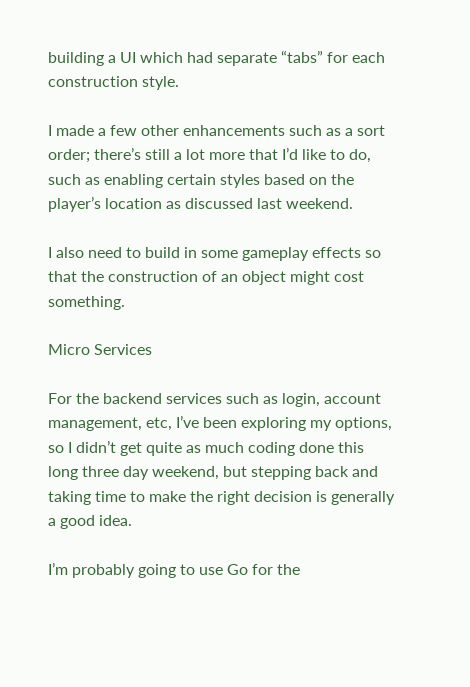building a UI which had separate “tabs” for each construction style.

I made a few other enhancements such as a sort order; there’s still a lot more that I’d like to do, such as enabling certain styles based on the player’s location as discussed last weekend.

I also need to build in some gameplay effects so that the construction of an object might cost something.

Micro Services

For the backend services such as login, account management, etc, I’ve been exploring my options, so I didn’t get quite as much coding done this long three day weekend, but stepping back and taking time to make the right decision is generally a good idea.

I’m probably going to use Go for the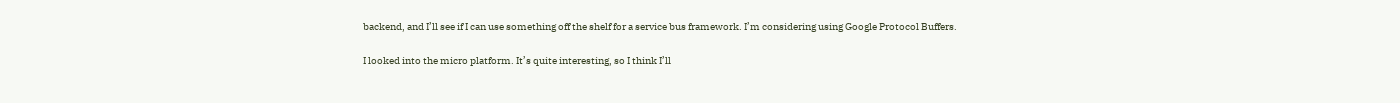backend, and I’ll see if I can use something off the shelf for a service bus framework. I’m considering using Google Protocol Buffers.

I looked into the micro platform. It’s quite interesting, so I think I’ll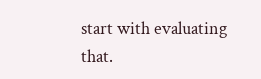start with evaluating that.